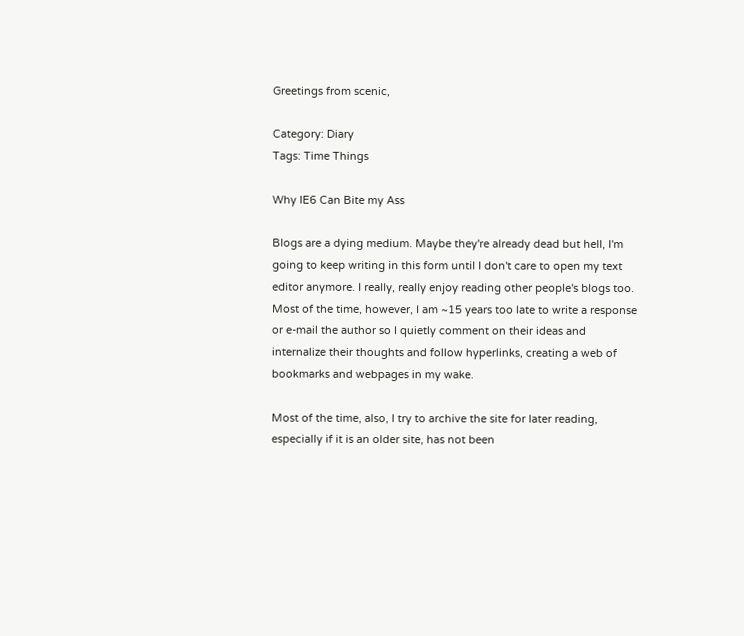Greetings from scenic,

Category: Diary
Tags: Time Things

Why IE6 Can Bite my Ass

Blogs are a dying medium. Maybe they're already dead but hell, I'm going to keep writing in this form until I don't care to open my text editor anymore. I really, really enjoy reading other people's blogs too. Most of the time, however, I am ~15 years too late to write a response or e-mail the author so I quietly comment on their ideas and internalize their thoughts and follow hyperlinks, creating a web of bookmarks and webpages in my wake.

Most of the time, also, I try to archive the site for later reading, especially if it is an older site, has not been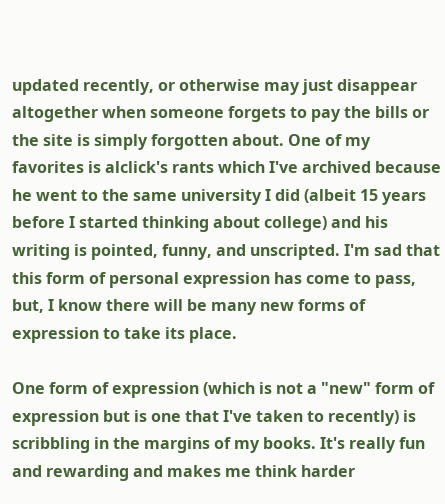updated recently, or otherwise may just disappear altogether when someone forgets to pay the bills or the site is simply forgotten about. One of my favorites is alclick's rants which I've archived because he went to the same university I did (albeit 15 years before I started thinking about college) and his writing is pointed, funny, and unscripted. I'm sad that this form of personal expression has come to pass, but, I know there will be many new forms of expression to take its place.

One form of expression (which is not a "new" form of expression but is one that I've taken to recently) is scribbling in the margins of my books. It's really fun and rewarding and makes me think harder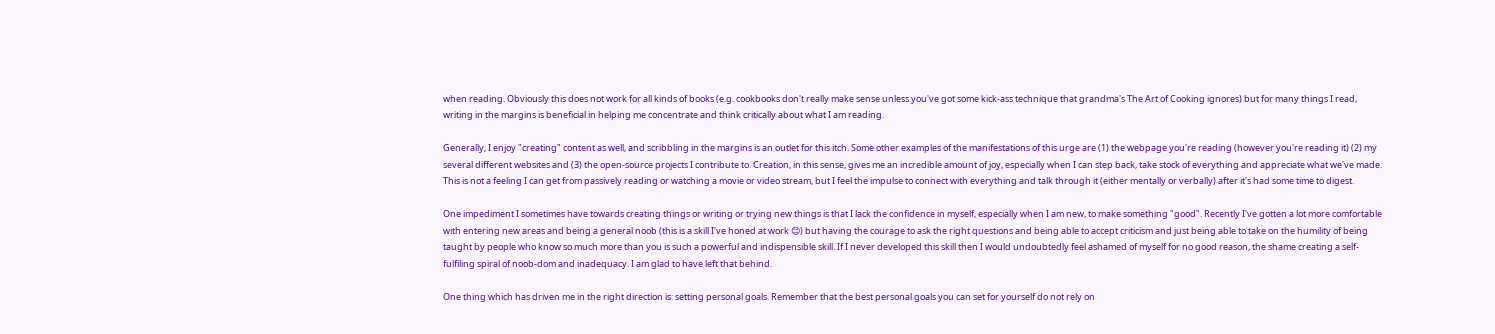when reading. Obviously this does not work for all kinds of books (e.g. cookbooks don't really make sense unless you've got some kick-ass technique that grandma's The Art of Cooking ignores) but for many things I read, writing in the margins is beneficial in helping me concentrate and think critically about what I am reading.

Generally, I enjoy "creating" content as well, and scribbling in the margins is an outlet for this itch. Some other examples of the manifestations of this urge are (1) the webpage you're reading (however you're reading it) (2) my several different websites and (3) the open-source projects I contribute to. Creation, in this sense, gives me an incredible amount of joy, especially when I can step back, take stock of everything and appreciate what we've made. This is not a feeling I can get from passively reading or watching a movie or video stream, but I feel the impulse to connect with everything and talk through it (either mentally or verbally) after it's had some time to digest.

One impediment I sometimes have towards creating things or writing or trying new things is that I lack the confidence in myself, especially when I am new, to make something "good". Recently I've gotten a lot more comfortable with entering new areas and being a general noob (this is a skill I've honed at work 😊) but having the courage to ask the right questions and being able to accept criticism and just being able to take on the humility of being taught by people who know so much more than you is such a powerful and indispensible skill. If I never developed this skill then I would undoubtedly feel ashamed of myself for no good reason, the shame creating a self-fulfiling spiral of noob-dom and inadequacy. I am glad to have left that behind.

One thing which has driven me in the right direction is: setting personal goals. Remember that the best personal goals you can set for yourself do not rely on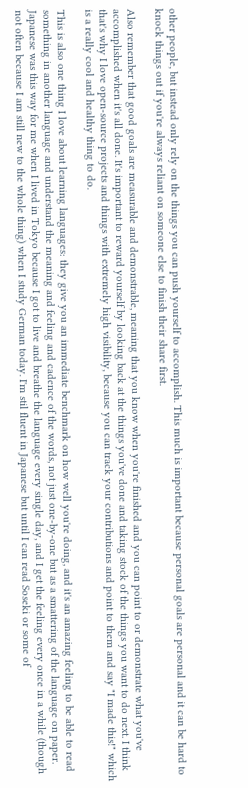other people, but instead only rely on the things you can push yourself to accomplish. This much is important because personal goals are personal and it can be hard to knock things out if you're always reliant on someone else to finish their share first.

Also remember that good goals are measurable and demonstrable, meaning that you know when you're finished and you can point to or demonstrate what you've accomplished when it's all done. It's important to reward yourself by looking back at the things you've done and taking stock of the things you want to do next. I think that's why I love open-source projects and things with extremely high visibility, because you can track your contributions and point to them and say "I made this!" which is a really cool and healthy thing to do.

This is also one thing I love about learning languages: they give you an immediate benchmark on how well you're doing, and it's an amazing feeling to be able to read something in another language and understand the meaning and feeling and cadence of the words, not just one-by-one but as a smattering of the language on paper. Japanese was this way for me when I lived in Tokyo because I got to live and breathe the language every single day, and I get the feeling every once in a while (though not often because I am still new to the whole thing) when I study German today. I'm stil fluent in Japanese but until I can read Soseki or some of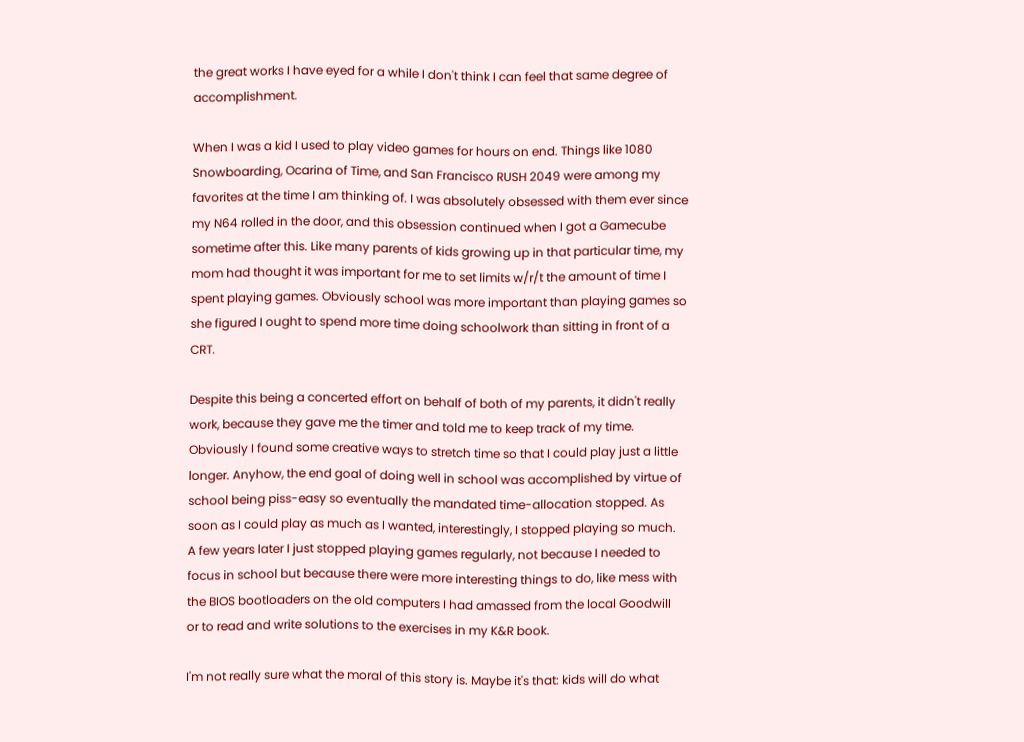the great works I have eyed for a while I don't think I can feel that same degree of accomplishment.

When I was a kid I used to play video games for hours on end. Things like 1080 Snowboarding, Ocarina of Time, and San Francisco RUSH 2049 were among my favorites at the time I am thinking of. I was absolutely obsessed with them ever since my N64 rolled in the door, and this obsession continued when I got a Gamecube sometime after this. Like many parents of kids growing up in that particular time, my mom had thought it was important for me to set limits w/r/t the amount of time I spent playing games. Obviously school was more important than playing games so she figured I ought to spend more time doing schoolwork than sitting in front of a CRT.

Despite this being a concerted effort on behalf of both of my parents, it didn't really work, because they gave me the timer and told me to keep track of my time. Obviously I found some creative ways to stretch time so that I could play just a little longer. Anyhow, the end goal of doing well in school was accomplished by virtue of school being piss-easy so eventually the mandated time-allocation stopped. As soon as I could play as much as I wanted, interestingly, I stopped playing so much. A few years later I just stopped playing games regularly, not because I needed to focus in school but because there were more interesting things to do, like mess with the BIOS bootloaders on the old computers I had amassed from the local Goodwill or to read and write solutions to the exercises in my K&R book.

I'm not really sure what the moral of this story is. Maybe it's that: kids will do what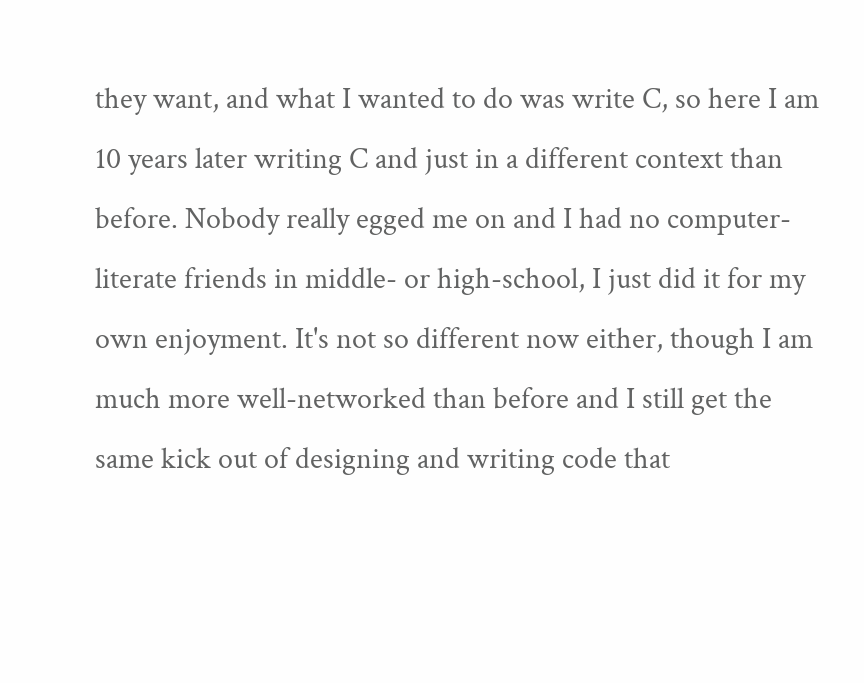they want, and what I wanted to do was write C, so here I am 10 years later writing C and just in a different context than before. Nobody really egged me on and I had no computer-literate friends in middle- or high-school, I just did it for my own enjoyment. It's not so different now either, though I am much more well-networked than before and I still get the same kick out of designing and writing code that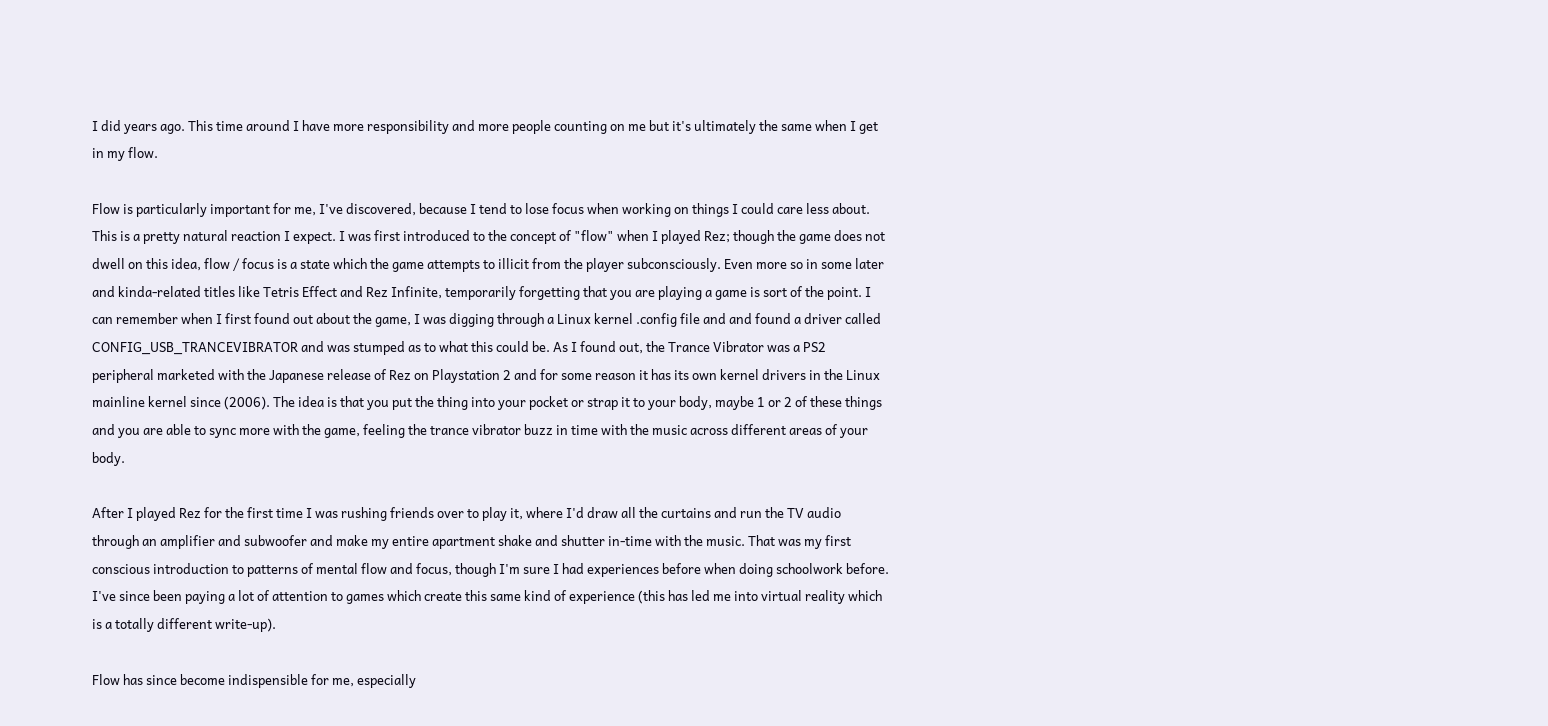I did years ago. This time around I have more responsibility and more people counting on me but it's ultimately the same when I get in my flow.

Flow is particularly important for me, I've discovered, because I tend to lose focus when working on things I could care less about. This is a pretty natural reaction I expect. I was first introduced to the concept of "flow" when I played Rez; though the game does not dwell on this idea, flow / focus is a state which the game attempts to illicit from the player subconsciously. Even more so in some later and kinda-related titles like Tetris Effect and Rez Infinite, temporarily forgetting that you are playing a game is sort of the point. I can remember when I first found out about the game, I was digging through a Linux kernel .config file and and found a driver called CONFIG_USB_TRANCEVIBRATOR and was stumped as to what this could be. As I found out, the Trance Vibrator was a PS2 peripheral marketed with the Japanese release of Rez on Playstation 2 and for some reason it has its own kernel drivers in the Linux mainline kernel since (2006). The idea is that you put the thing into your pocket or strap it to your body, maybe 1 or 2 of these things and you are able to sync more with the game, feeling the trance vibrator buzz in time with the music across different areas of your body.

After I played Rez for the first time I was rushing friends over to play it, where I'd draw all the curtains and run the TV audio through an amplifier and subwoofer and make my entire apartment shake and shutter in-time with the music. That was my first conscious introduction to patterns of mental flow and focus, though I'm sure I had experiences before when doing schoolwork before. I've since been paying a lot of attention to games which create this same kind of experience (this has led me into virtual reality which is a totally different write-up).

Flow has since become indispensible for me, especially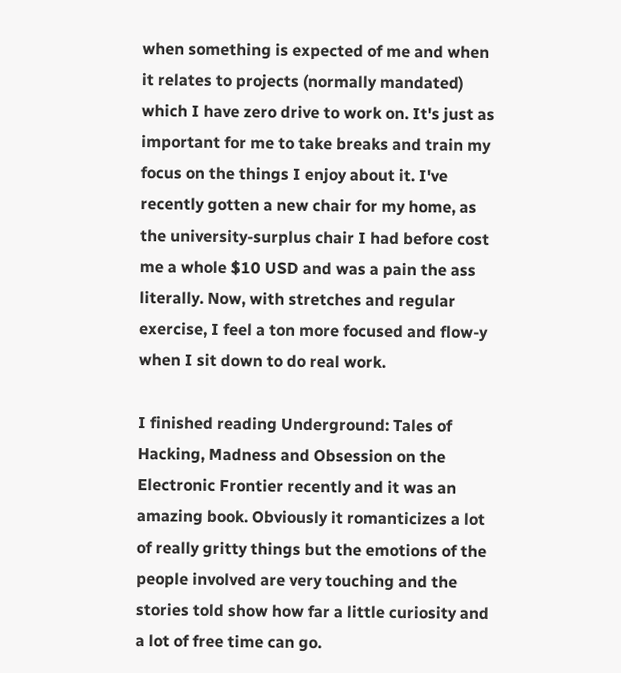when something is expected of me and when it relates to projects (normally mandated) which I have zero drive to work on. It's just as important for me to take breaks and train my focus on the things I enjoy about it. I've recently gotten a new chair for my home, as the university-surplus chair I had before cost me a whole $10 USD and was a pain the ass literally. Now, with stretches and regular exercise, I feel a ton more focused and flow-y when I sit down to do real work.

I finished reading Underground: Tales of Hacking, Madness and Obsession on the Electronic Frontier recently and it was an amazing book. Obviously it romanticizes a lot of really gritty things but the emotions of the people involved are very touching and the stories told show how far a little curiosity and a lot of free time can go.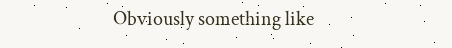Obviously something like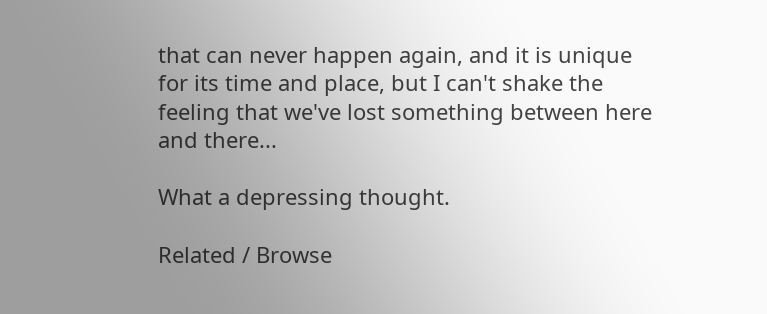that can never happen again, and it is unique for its time and place, but I can't shake the feeling that we've lost something between here and there...

What a depressing thought.

Related / Browse